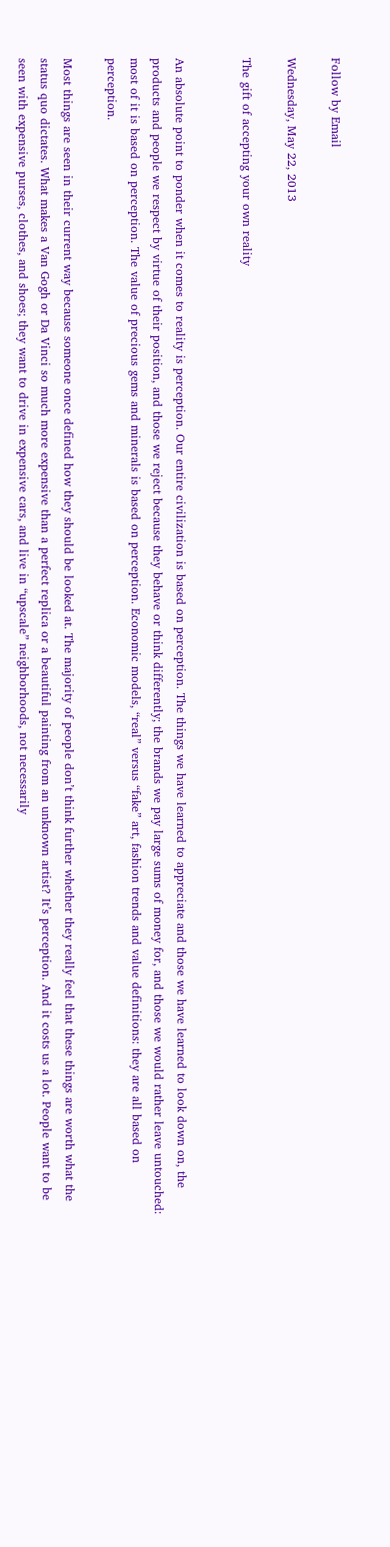Follow by Email

Wednesday, May 22, 2013

The gift of accepting your own reality


An absolute point to ponder when it comes to reality is perception. Our entire civilization is based on perception. The things we have learned to appreciate and those we have learned to look down on, the products and people we respect by virtue of their position, and those we reject because they behave or think differently; the brands we pay large sums of money for, and those we would rather leave untouched: most of it is based on perception. The value of precious gems and minerals is based on perception. Economic models, “real” versus “fake” art, fashion trends and value definitions: they are all based on perception.

Most things are seen in their current way because someone once defined how they should be looked at. The majority of people don’t think further whether they really feel that these things are worth what the status quo dictates. What makes a Van Gogh or Da Vinci so much more expensive than a perfect replica or a beautiful painting from an unknown artist? It’s perception. And it costs us a lot. People want to be seen with expensive purses, clothes, and shoes; they want to drive in expensive cars, and live in “upscale” neighborhoods, not necessarily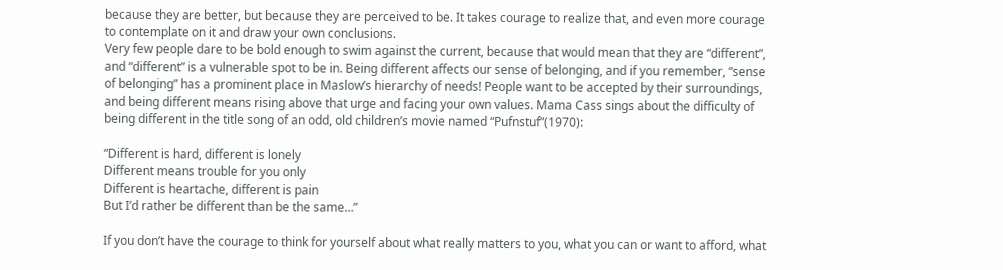because they are better, but because they are perceived to be. It takes courage to realize that, and even more courage to contemplate on it and draw your own conclusions.
Very few people dare to be bold enough to swim against the current, because that would mean that they are “different”, and “different” is a vulnerable spot to be in. Being different affects our sense of belonging, and if you remember, “sense of belonging” has a prominent place in Maslow’s hierarchy of needs! People want to be accepted by their surroundings, and being different means rising above that urge and facing your own values. Mama Cass sings about the difficulty of being different in the title song of an odd, old children’s movie named “Pufnstuf”(1970):

“Different is hard, different is lonely
Different means trouble for you only
Different is heartache, different is pain
But I’d rather be different than be the same…”

If you don’t have the courage to think for yourself about what really matters to you, what you can or want to afford, what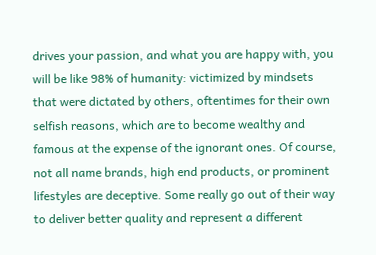drives your passion, and what you are happy with, you will be like 98% of humanity: victimized by mindsets that were dictated by others, oftentimes for their own selfish reasons, which are to become wealthy and famous at the expense of the ignorant ones. Of course, not all name brands, high end products, or prominent lifestyles are deceptive. Some really go out of their way to deliver better quality and represent a different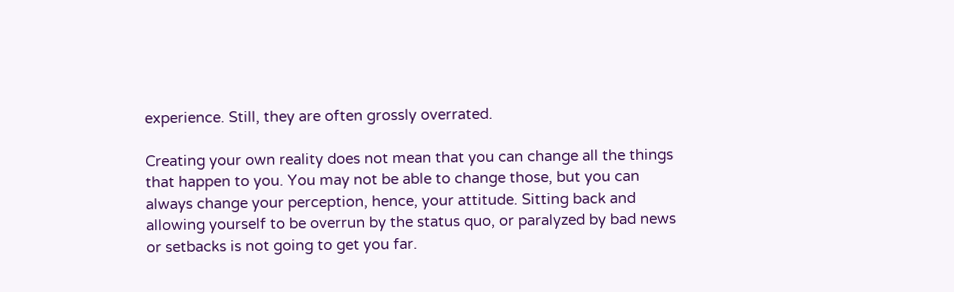experience. Still, they are often grossly overrated.

Creating your own reality does not mean that you can change all the things that happen to you. You may not be able to change those, but you can always change your perception, hence, your attitude. Sitting back and allowing yourself to be overrun by the status quo, or paralyzed by bad news or setbacks is not going to get you far.